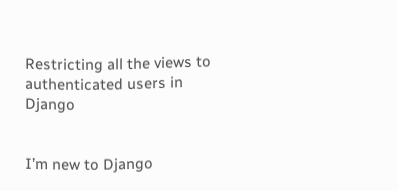Restricting all the views to authenticated users in Django


I’m new to Django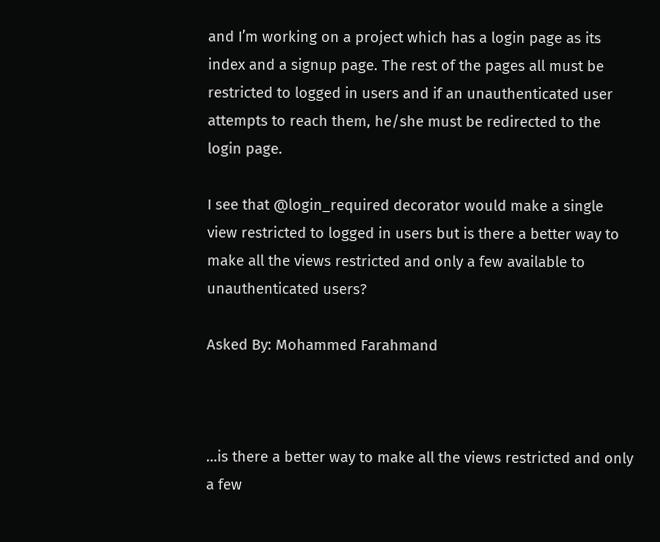and I’m working on a project which has a login page as its index and a signup page. The rest of the pages all must be restricted to logged in users and if an unauthenticated user attempts to reach them, he/she must be redirected to the login page.

I see that @login_required decorator would make a single view restricted to logged in users but is there a better way to make all the views restricted and only a few available to unauthenticated users?

Asked By: Mohammed Farahmand



…is there a better way to make all the views restricted and only a few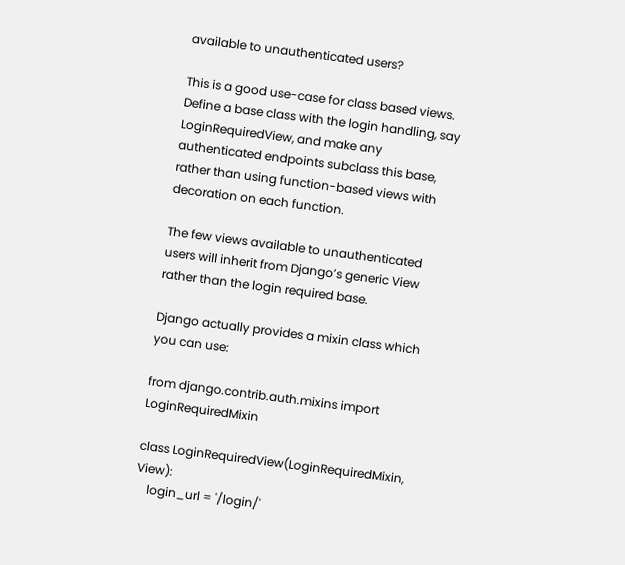available to unauthenticated users?

This is a good use-case for class based views. Define a base class with the login handling, say LoginRequiredView, and make any authenticated endpoints subclass this base, rather than using function-based views with decoration on each function.

The few views available to unauthenticated users will inherit from Django’s generic View rather than the login required base.

Django actually provides a mixin class which you can use:

from django.contrib.auth.mixins import LoginRequiredMixin

class LoginRequiredView(LoginRequiredMixin, View):
    login_url = '/login/'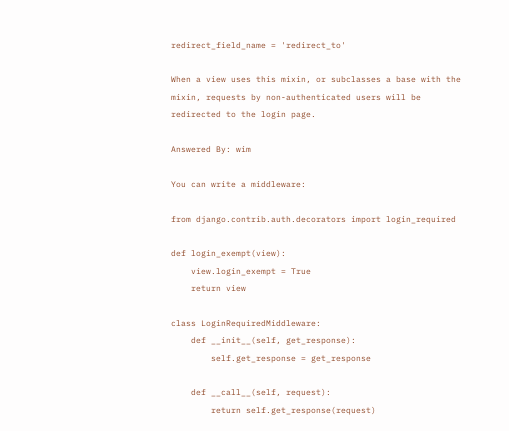redirect_field_name = 'redirect_to'

When a view uses this mixin, or subclasses a base with the mixin, requests by non-authenticated users will be redirected to the login page.

Answered By: wim

You can write a middleware:

from django.contrib.auth.decorators import login_required

def login_exempt(view):
    view.login_exempt = True
    return view

class LoginRequiredMiddleware:
    def __init__(self, get_response):
        self.get_response = get_response

    def __call__(self, request):
        return self.get_response(request)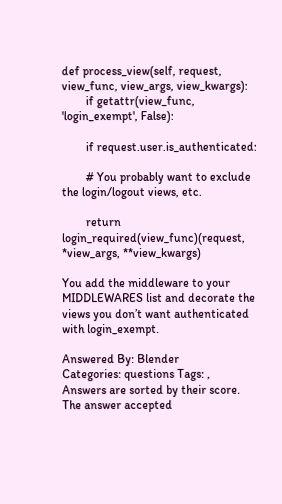def process_view(self, request, view_func, view_args, view_kwargs):
        if getattr(view_func, 'login_exempt', False):

        if request.user.is_authenticated:

        # You probably want to exclude the login/logout views, etc.

        return login_required(view_func)(request, *view_args, **view_kwargs)

You add the middleware to your MIDDLEWARES list and decorate the views you don’t want authenticated with login_exempt.

Answered By: Blender
Categories: questions Tags: ,
Answers are sorted by their score. The answer accepted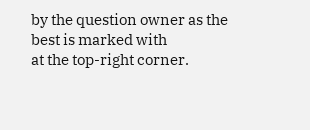by the question owner as the best is marked with
at the top-right corner.